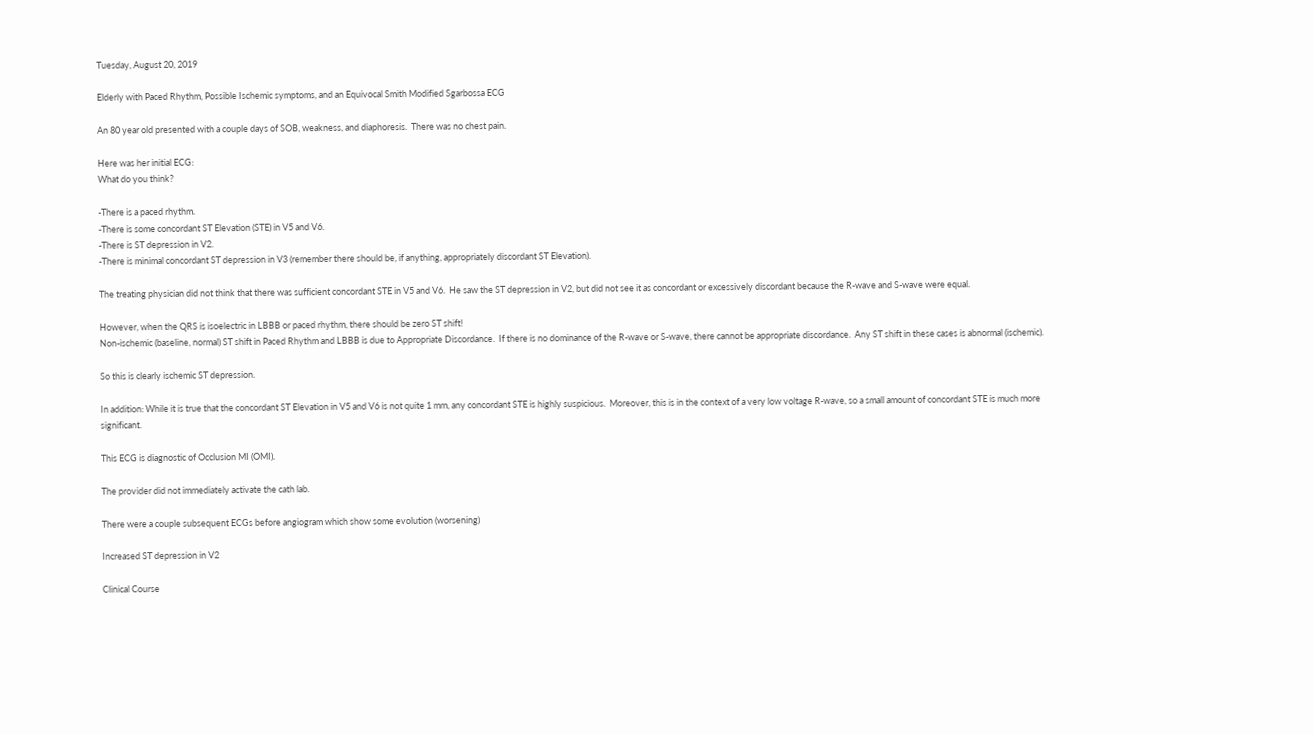Tuesday, August 20, 2019

Elderly with Paced Rhythm, Possible Ischemic symptoms, and an Equivocal Smith Modified Sgarbossa ECG

An 80 year old presented with a couple days of SOB, weakness, and diaphoresis.  There was no chest pain.

Here was her initial ECG:
What do you think?

-There is a paced rhythm.
-There is some concordant ST Elevation (STE) in V5 and V6.
-There is ST depression in V2.
-There is minimal concordant ST depression in V3 (remember there should be, if anything, appropriately discordant ST Elevation).

The treating physician did not think that there was sufficient concordant STE in V5 and V6.  He saw the ST depression in V2, but did not see it as concordant or excessively discordant because the R-wave and S-wave were equal.

However, when the QRS is isoelectric in LBBB or paced rhythm, there should be zero ST shift!
Non-ischemic (baseline, normal) ST shift in Paced Rhythm and LBBB is due to Appropriate Discordance.  If there is no dominance of the R-wave or S-wave, there cannot be appropriate discordance.  Any ST shift in these cases is abnormal (ischemic).

So this is clearly ischemic ST depression.

In addition: While it is true that the concordant ST Elevation in V5 and V6 is not quite 1 mm, any concordant STE is highly suspicious.  Moreover, this is in the context of a very low voltage R-wave, so a small amount of concordant STE is much more significant.

This ECG is diagnostic of Occlusion MI (OMI).

The provider did not immediately activate the cath lab.

There were a couple subsequent ECGs before angiogram which show some evolution (worsening)

Increased ST depression in V2

Clinical Course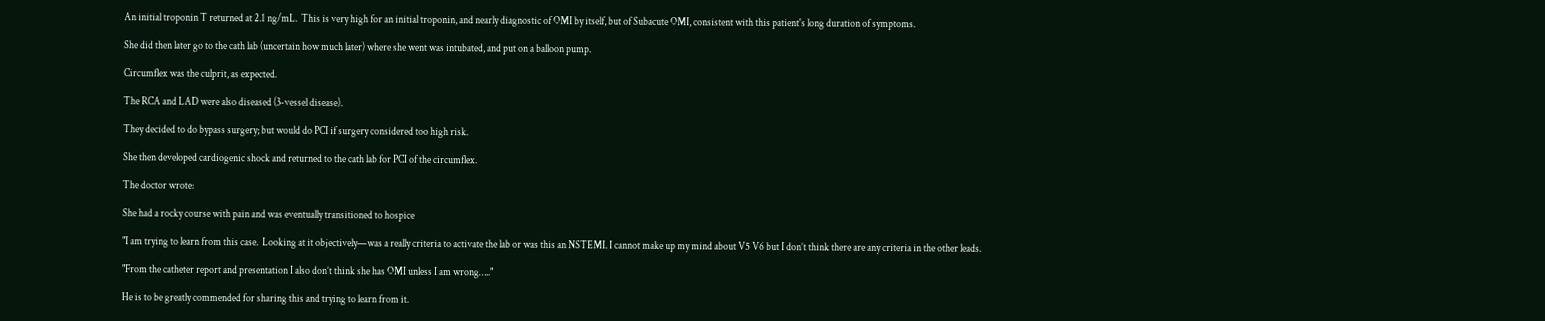An initial troponin T returned at 2.1 ng/mL.  This is very high for an initial troponin, and nearly diagnostic of OMI by itself, but of Subacute OMI, consistent with this patient's long duration of symptoms.

She did then later go to the cath lab (uncertain how much later) where she went was intubated, and put on a balloon pump.

Circumflex was the culprit, as expected.

The RCA and LAD were also diseased (3-vessel disease).

They decided to do bypass surgery; but would do PCI if surgery considered too high risk.

She then developed cardiogenic shock and returned to the cath lab for PCI of the circumflex.

The doctor wrote:

She had a rocky course with pain and was eventually transitioned to hospice

"I am trying to learn from this case.  Looking at it objectively—was a really criteria to activate the lab or was this an NSTEMI. I cannot make up my mind about V5 V6 but I don’t think there are any criteria in the other leads.

"From the catheter report and presentation I also don’t think she has OMI unless I am wrong….."

He is to be greatly commended for sharing this and trying to learn from it.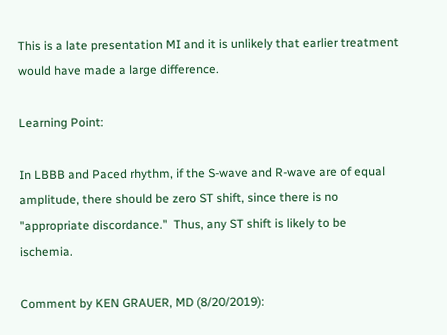This is a late presentation MI and it is unlikely that earlier treatment would have made a large difference.

Learning Point:

In LBBB and Paced rhythm, if the S-wave and R-wave are of equal amplitude, there should be zero ST shift, since there is no "appropriate discordance."  Thus, any ST shift is likely to be ischemia.

Comment by KEN GRAUER, MD (8/20/2019):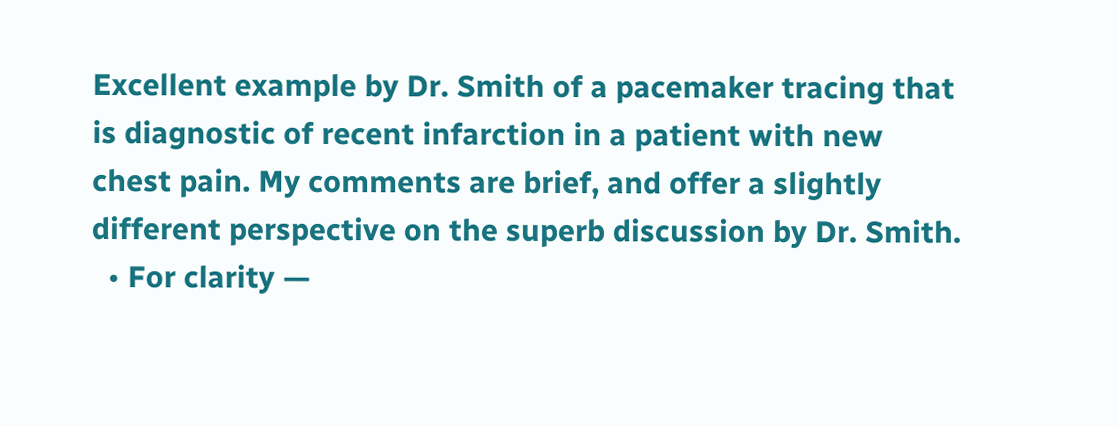Excellent example by Dr. Smith of a pacemaker tracing that is diagnostic of recent infarction in a patient with new chest pain. My comments are brief, and offer a slightly different perspective on the superb discussion by Dr. Smith.
  • For clarity —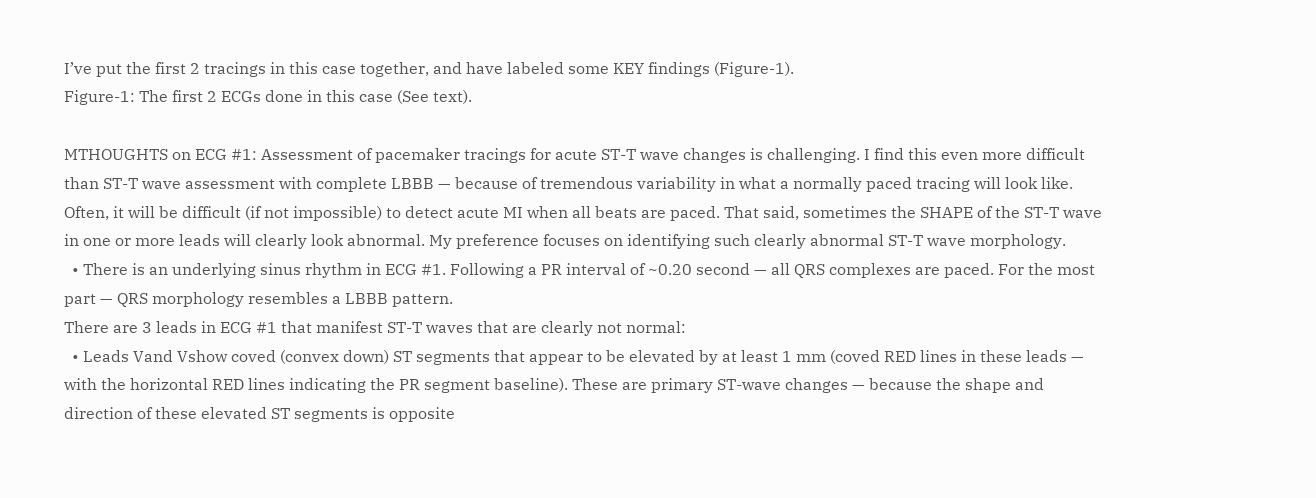I’ve put the first 2 tracings in this case together, and have labeled some KEY findings (Figure-1).
Figure-1: The first 2 ECGs done in this case (See text).

MTHOUGHTS on ECG #1: Assessment of pacemaker tracings for acute ST-T wave changes is challenging. I find this even more difficult than ST-T wave assessment with complete LBBB — because of tremendous variability in what a normally paced tracing will look like. Often, it will be difficult (if not impossible) to detect acute MI when all beats are paced. That said, sometimes the SHAPE of the ST-T wave in one or more leads will clearly look abnormal. My preference focuses on identifying such clearly abnormal ST-T wave morphology.
  • There is an underlying sinus rhythm in ECG #1. Following a PR interval of ~0.20 second — all QRS complexes are paced. For the most part — QRS morphology resembles a LBBB pattern.
There are 3 leads in ECG #1 that manifest ST-T waves that are clearly not normal:
  • Leads Vand Vshow coved (convex down) ST segments that appear to be elevated by at least 1 mm (coved RED lines in these leads — with the horizontal RED lines indicating the PR segment baseline). These are primary ST-wave changes — because the shape and direction of these elevated ST segments is opposite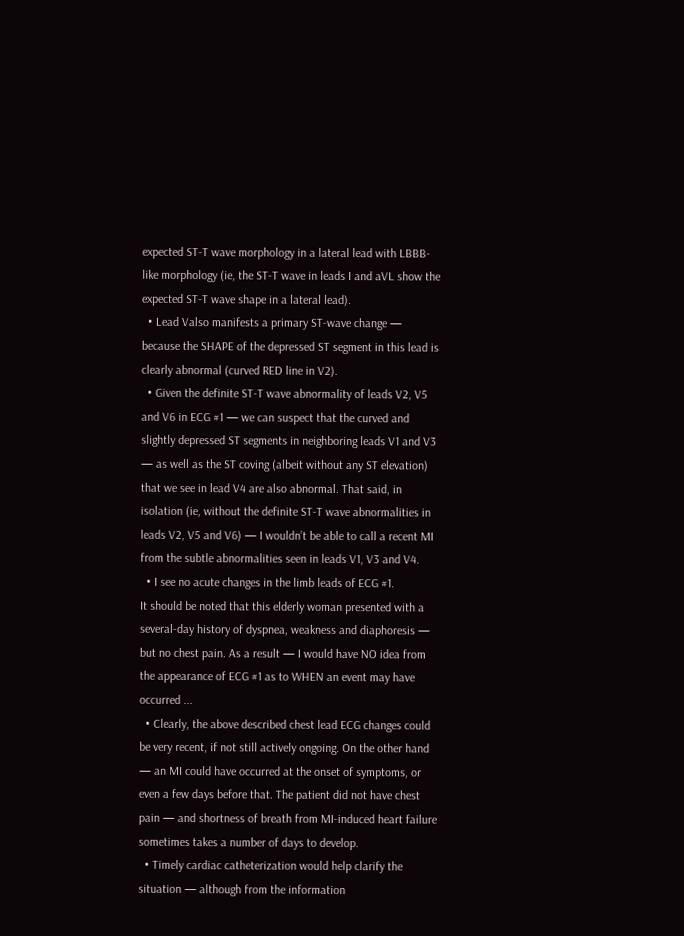expected ST-T wave morphology in a lateral lead with LBBB-like morphology (ie, the ST-T wave in leads I and aVL show the expected ST-T wave shape in a lateral lead).
  • Lead Valso manifests a primary ST-wave change — because the SHAPE of the depressed ST segment in this lead is clearly abnormal (curved RED line in V2).
  • Given the definite ST-T wave abnormality of leads V2, V5 and V6 in ECG #1 — we can suspect that the curved and slightly depressed ST segments in neighboring leads V1 and V3 — as well as the ST coving (albeit without any ST elevation) that we see in lead V4 are also abnormal. That said, in isolation (ie, without the definite ST-T wave abnormalities in leads V2, V5 and V6) — I wouldn’t be able to call a recent MI from the subtle abnormalities seen in leads V1, V3 and V4.
  • I see no acute changes in the limb leads of ECG #1.
It should be noted that this elderly woman presented with a several-day history of dyspnea, weakness and diaphoresis — but no chest pain. As a result — I would have NO idea from the appearance of ECG #1 as to WHEN an event may have occurred ...
  • Clearly, the above described chest lead ECG changes could be very recent, if not still actively ongoing. On the other hand — an MI could have occurred at the onset of symptoms, or even a few days before that. The patient did not have chest pain — and shortness of breath from MI-induced heart failure sometimes takes a number of days to develop.
  • Timely cardiac catheterization would help clarify the situation — although from the information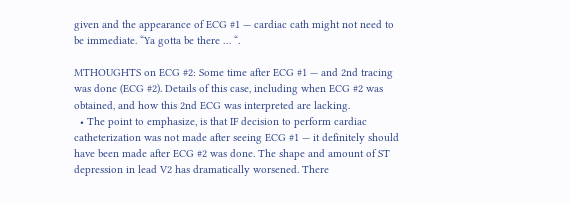given and the appearance of ECG #1 — cardiac cath might not need to be immediate. “Ya gotta be there … “.

MTHOUGHTS on ECG #2: Some time after ECG #1 — and 2nd tracing was done (ECG #2). Details of this case, including when ECG #2 was obtained, and how this 2nd ECG was interpreted are lacking.
  • The point to emphasize, is that IF decision to perform cardiac catheterization was not made after seeing ECG #1 — it definitely should have been made after ECG #2 was done. The shape and amount of ST depression in lead V2 has dramatically worsened. There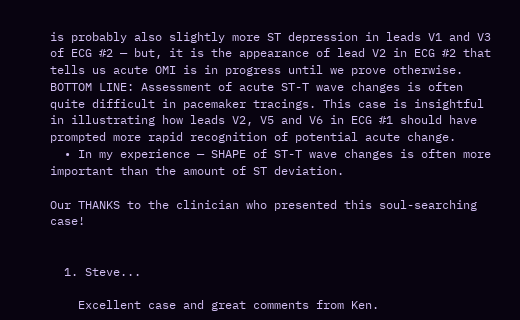is probably also slightly more ST depression in leads V1 and V3 of ECG #2 — but, it is the appearance of lead V2 in ECG #2 that tells us acute OMI is in progress until we prove otherwise.
BOTTOM LINE: Assessment of acute ST-T wave changes is often quite difficult in pacemaker tracings. This case is insightful in illustrating how leads V2, V5 and V6 in ECG #1 should have prompted more rapid recognition of potential acute change.
  • In my experience — SHAPE of ST-T wave changes is often more important than the amount of ST deviation.

Our THANKS to the clinician who presented this soul-searching case!


  1. Steve...

    Excellent case and great comments from Ken.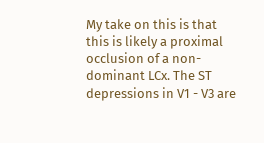My take on this is that this is likely a proximal occlusion of a non-dominant LCx. The ST depressions in V1 - V3 are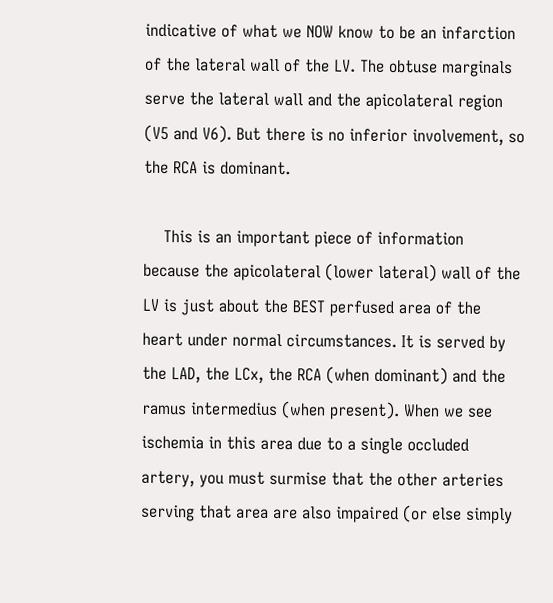indicative of what we NOW know to be an infarction of the lateral wall of the LV. The obtuse marginals serve the lateral wall and the apicolateral region (V5 and V6). But there is no inferior involvement, so the RCA is dominant.

    This is an important piece of information because the apicolateral (lower lateral) wall of the LV is just about the BEST perfused area of the heart under normal circumstances. It is served by the LAD, the LCx, the RCA (when dominant) and the ramus intermedius (when present). When we see ischemia in this area due to a single occluded artery, you must surmise that the other arteries serving that area are also impaired (or else simply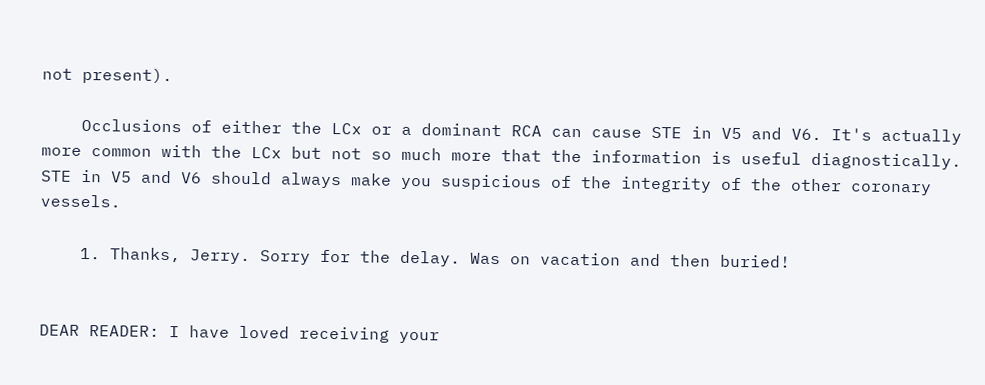not present).

    Occlusions of either the LCx or a dominant RCA can cause STE in V5 and V6. It's actually more common with the LCx but not so much more that the information is useful diagnostically. STE in V5 and V6 should always make you suspicious of the integrity of the other coronary vessels.

    1. Thanks, Jerry. Sorry for the delay. Was on vacation and then buried!


DEAR READER: I have loved receiving your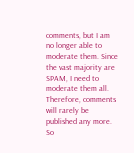comments, but I am no longer able to moderate them. Since the vast majority are SPAM, I need to moderate them all. Therefore, comments will rarely be published any more. So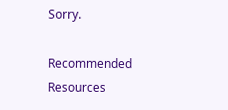Sorry.

Recommended Resources